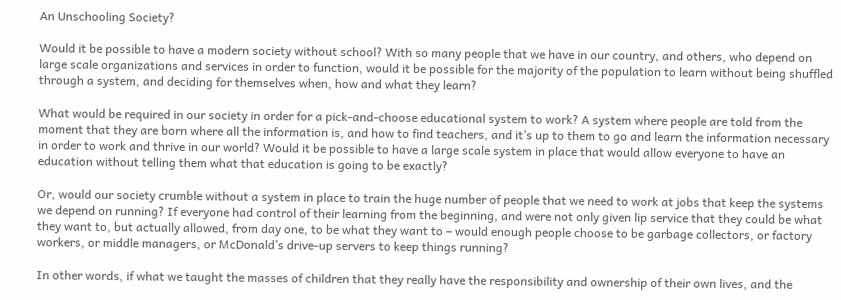An Unschooling Society?

Would it be possible to have a modern society without school? With so many people that we have in our country, and others, who depend on large scale organizations and services in order to function, would it be possible for the majority of the population to learn without being shuffled through a system, and deciding for themselves when, how and what they learn?

What would be required in our society in order for a pick-and-choose educational system to work? A system where people are told from the moment that they are born where all the information is, and how to find teachers, and it’s up to them to go and learn the information necessary in order to work and thrive in our world? Would it be possible to have a large scale system in place that would allow everyone to have an education without telling them what that education is going to be exactly?

Or, would our society crumble without a system in place to train the huge number of people that we need to work at jobs that keep the systems we depend on running? If everyone had control of their learning from the beginning, and were not only given lip service that they could be what they want to, but actually allowed, from day one, to be what they want to – would enough people choose to be garbage collectors, or factory workers, or middle managers, or McDonald’s drive-up servers to keep things running?

In other words, if what we taught the masses of children that they really have the responsibility and ownership of their own lives, and the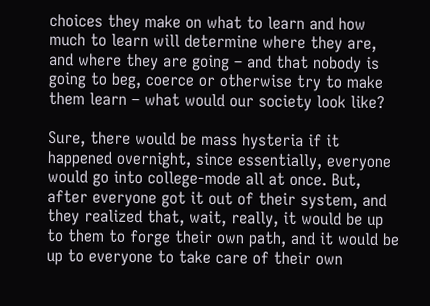choices they make on what to learn and how much to learn will determine where they are, and where they are going – and that nobody is going to beg, coerce or otherwise try to make them learn – what would our society look like?

Sure, there would be mass hysteria if it happened overnight, since essentially, everyone would go into college-mode all at once. But, after everyone got it out of their system, and they realized that, wait, really, it would be up to them to forge their own path, and it would be up to everyone to take care of their own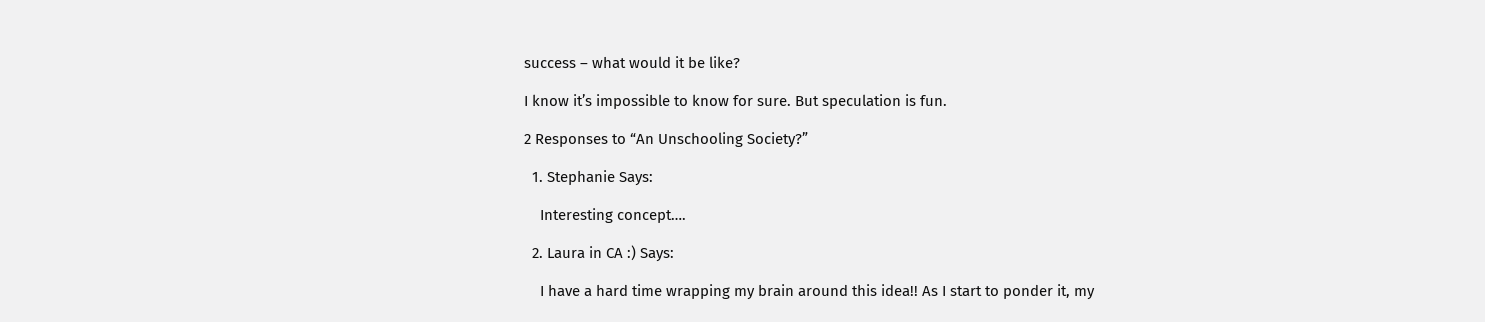success – what would it be like?

I know it’s impossible to know for sure. But speculation is fun.

2 Responses to “An Unschooling Society?”

  1. Stephanie Says:

    Interesting concept….

  2. Laura in CA :) Says:

    I have a hard time wrapping my brain around this idea!! As I start to ponder it, my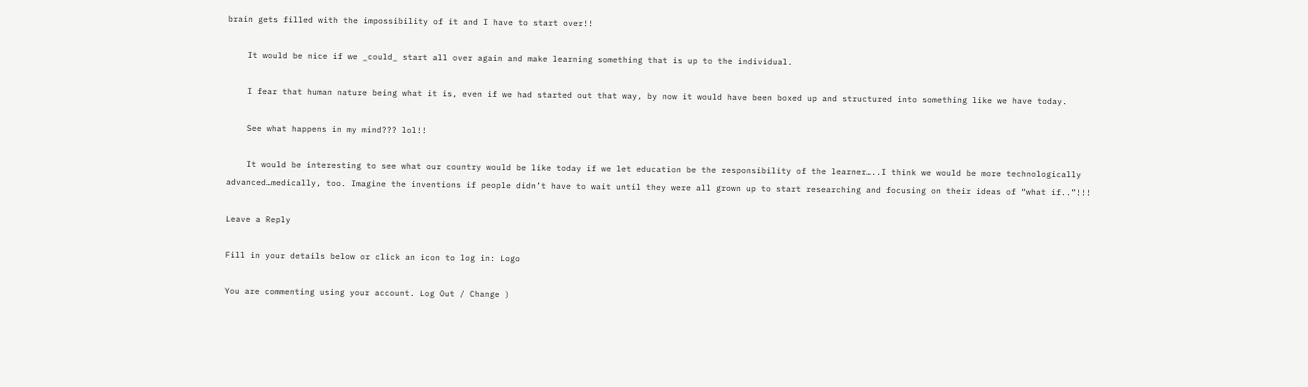brain gets filled with the impossibility of it and I have to start over!!

    It would be nice if we _could_ start all over again and make learning something that is up to the individual.

    I fear that human nature being what it is, even if we had started out that way, by now it would have been boxed up and structured into something like we have today.

    See what happens in my mind??? lol!!

    It would be interesting to see what our country would be like today if we let education be the responsibility of the learner…..I think we would be more technologically advanced…medically, too. Imagine the inventions if people didn’t have to wait until they were all grown up to start researching and focusing on their ideas of “what if..”!!!

Leave a Reply

Fill in your details below or click an icon to log in: Logo

You are commenting using your account. Log Out / Change )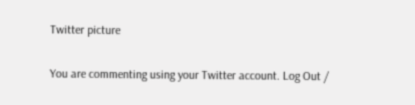Twitter picture

You are commenting using your Twitter account. Log Out /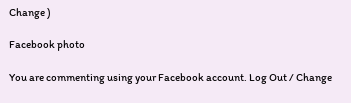Change )

Facebook photo

You are commenting using your Facebook account. Log Out / Change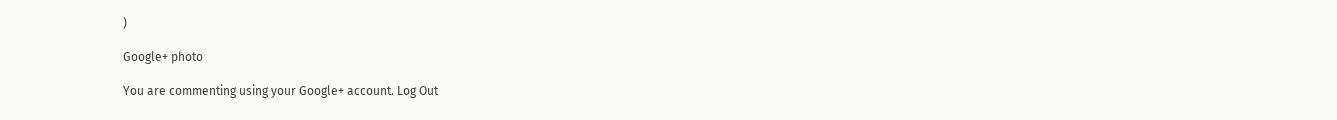)

Google+ photo

You are commenting using your Google+ account. Log Out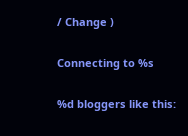/ Change )

Connecting to %s

%d bloggers like this: